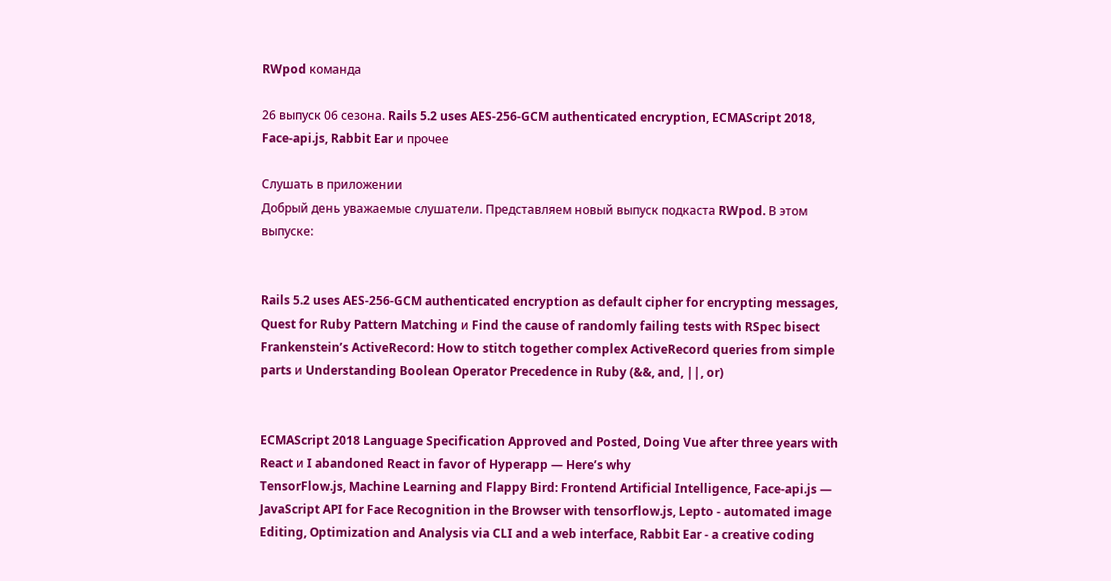RWpod команда

26 выпуск 06 сезона. Rails 5.2 uses AES-256-GCM authenticated encryption, ECMAScript 2018, Face-api.js, Rabbit Ear и прочее

Слушать в приложении
Добрый день уважаемые слушатели. Представляем новый выпуск подкаста RWpod. В этом выпуске:


Rails 5.2 uses AES-256-GCM authenticated encryption as default cipher for encrypting messages, Quest for Ruby Pattern Matching и Find the cause of randomly failing tests with RSpec bisect
Frankenstein’s ActiveRecord: How to stitch together complex ActiveRecord queries from simple parts и Understanding Boolean Operator Precedence in Ruby (&&, and, ||, or)


ECMAScript 2018 Language Specification Approved and Posted, Doing Vue after three years with React и I abandoned React in favor of Hyperapp — Here’s why
TensorFlow.js, Machine Learning and Flappy Bird: Frontend Artificial Intelligence, Face-api.js — JavaScript API for Face Recognition in the Browser with tensorflow.js, Lepto - automated image Editing, Optimization and Analysis via CLI and a web interface, Rabbit Ear - a creative coding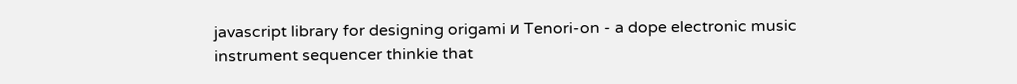javascript library for designing origami и Tenori-on - a dope electronic music instrument sequencer thinkie that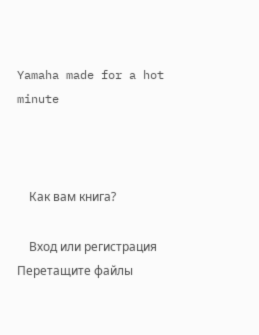Yamaha made for a hot minute



    Как вам книга?

    Вход или регистрация
Перетащите файлы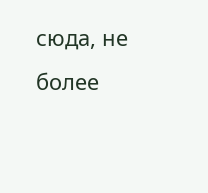сюда, не более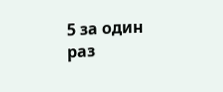5 за один раз